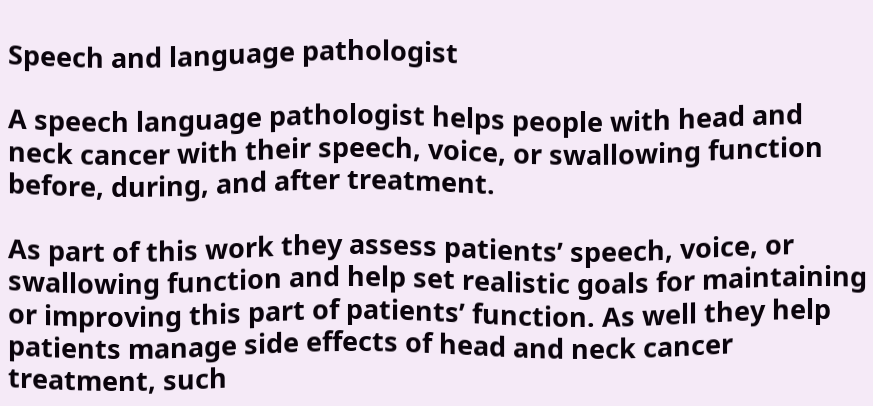Speech and language pathologist

A speech language pathologist helps people with head and neck cancer with their speech, voice, or swallowing function before, during, and after treatment.

As part of this work they assess patients’ speech, voice, or swallowing function and help set realistic goals for maintaining or improving this part of patients’ function. As well they help patients manage side effects of head and neck cancer treatment, such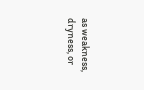as weakness, dryness, or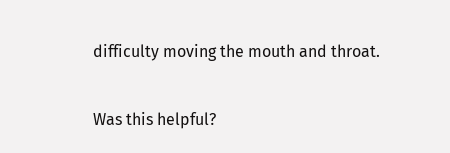difficulty moving the mouth and throat.

Was this helpful?